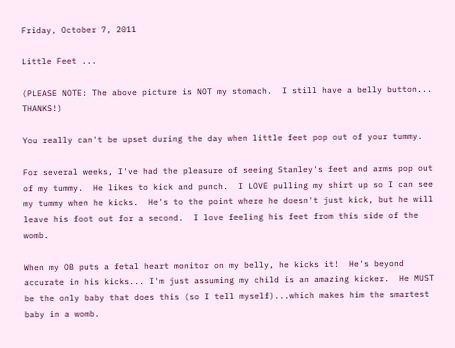Friday, October 7, 2011

Little Feet ...

(PLEASE NOTE: The above picture is NOT my stomach.  I still have a belly button... THANKS!)

You really can't be upset during the day when little feet pop out of your tummy.

For several weeks, I've had the pleasure of seeing Stanley's feet and arms pop out of my tummy.  He likes to kick and punch.  I LOVE pulling my shirt up so I can see my tummy when he kicks.  He's to the point where he doesn't just kick, but he will leave his foot out for a second.  I love feeling his feet from this side of the womb.

When my OB puts a fetal heart monitor on my belly, he kicks it!  He's beyond accurate in his kicks... I'm just assuming my child is an amazing kicker.  He MUST be the only baby that does this (so I tell myself)...which makes him the smartest baby in a womb.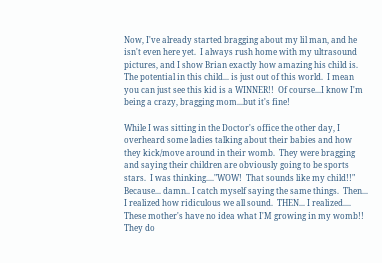Now, I've already started bragging about my lil man, and he isn't even here yet.  I always rush home with my ultrasound pictures, and I show Brian exactly how amazing his child is.  The potential in this child... is just out of this world.  I mean you can just see this kid is a WINNER!!  Of course...I know I'm being a crazy, bragging mom...but it's fine!

While I was sitting in the Doctor's office the other day, I overheard some ladies talking about their babies and how they kick/move around in their womb.  They were bragging and saying their children are obviously going to be sports stars.  I was thinking...."WOW!  That sounds like my child!!"  Because... damn.. I catch myself saying the same things.  Then... I realized how ridiculous we all sound.  THEN... I realized.... These mother's have no idea what I'M growing in my womb!!  They do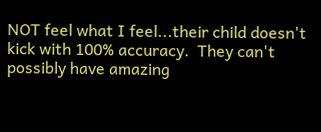NOT feel what I feel...their child doesn't kick with 100% accuracy.  They can't possibly have amazing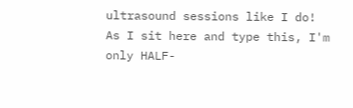ultrasound sessions like I do!  As I sit here and type this, I'm only HALF-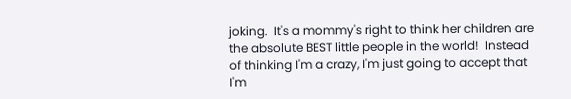joking.  It's a mommy's right to think her children are the absolute BEST little people in the world!  Instead of thinking I'm a crazy, I'm just going to accept that I'm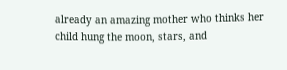already an amazing mother who thinks her child hung the moon, stars, and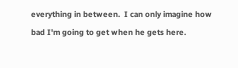everything in between.  I can only imagine how bad I'm going to get when he gets here.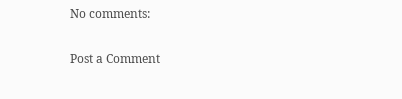No comments:

Post a Comment